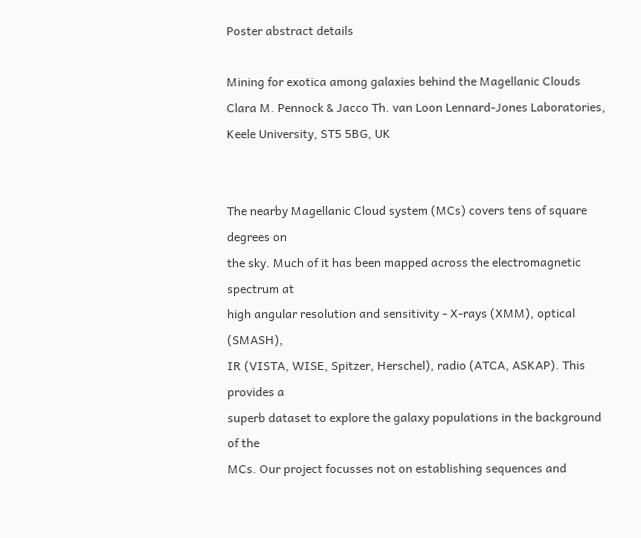Poster abstract details

Mining for exotica among galaxies behind the Magellanic Clouds
Clara M. Pennock & Jacco Th. van Loon Lennard-Jones Laboratories, Keele University, ST5 5BG, UK


The nearby Magellanic Cloud system (MCs) covers tens of square degrees on
the sky. Much of it has been mapped across the electromagnetic spectrum at
high angular resolution and sensitivity - X-rays (XMM), optical (SMASH),
IR (VISTA, WISE, Spitzer, Herschel), radio (ATCA, ASKAP). This provides a
superb dataset to explore the galaxy populations in the background of the
MCs. Our project focusses not on establishing sequences and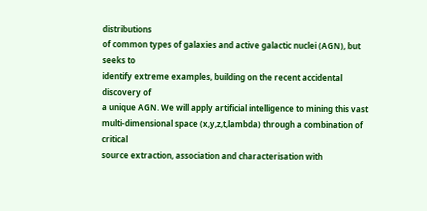distributions
of common types of galaxies and active galactic nuclei (AGN), but seeks to
identify extreme examples, building on the recent accidental discovery of
a unique AGN. We will apply artificial intelligence to mining this vast
multi-dimensional space (x,y,z,t,lambda) through a combination of critical
source extraction, association and characterisation with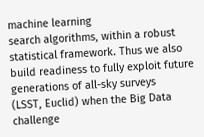machine learning
search algorithms, within a robust statistical framework. Thus we also
build readiness to fully exploit future generations of all-sky surveys
(LSST, Euclid) when the Big Data challenge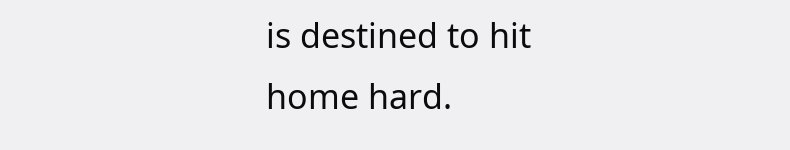is destined to hit home hard.